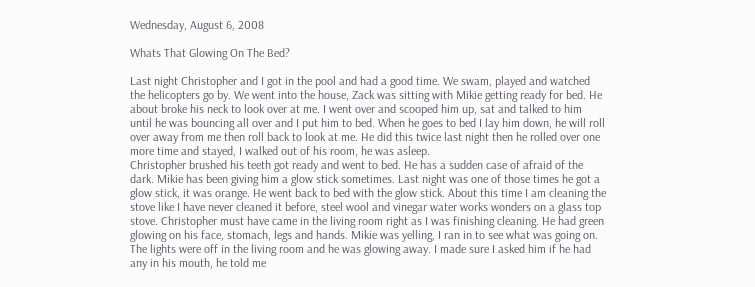Wednesday, August 6, 2008

Whats That Glowing On The Bed?

Last night Christopher and I got in the pool and had a good time. We swam, played and watched the helicopters go by. We went into the house, Zack was sitting with Mikie getting ready for bed. He about broke his neck to look over at me. I went over and scooped him up, sat and talked to him until he was bouncing all over and I put him to bed. When he goes to bed I lay him down, he will roll over away from me then roll back to look at me. He did this twice last night then he rolled over one more time and stayed, I walked out of his room, he was asleep.
Christopher brushed his teeth got ready and went to bed. He has a sudden case of afraid of the dark. Mikie has been giving him a glow stick sometimes. Last night was one of those times he got a glow stick, it was orange. He went back to bed with the glow stick. About this time I am cleaning the stove like I have never cleaned it before, steel wool and vinegar water works wonders on a glass top stove. Christopher must have came in the living room right as I was finishing cleaning. He had green glowing on his face, stomach, legs and hands. Mikie was yelling, I ran in to see what was going on. The lights were off in the living room and he was glowing away. I made sure I asked him if he had any in his mouth, he told me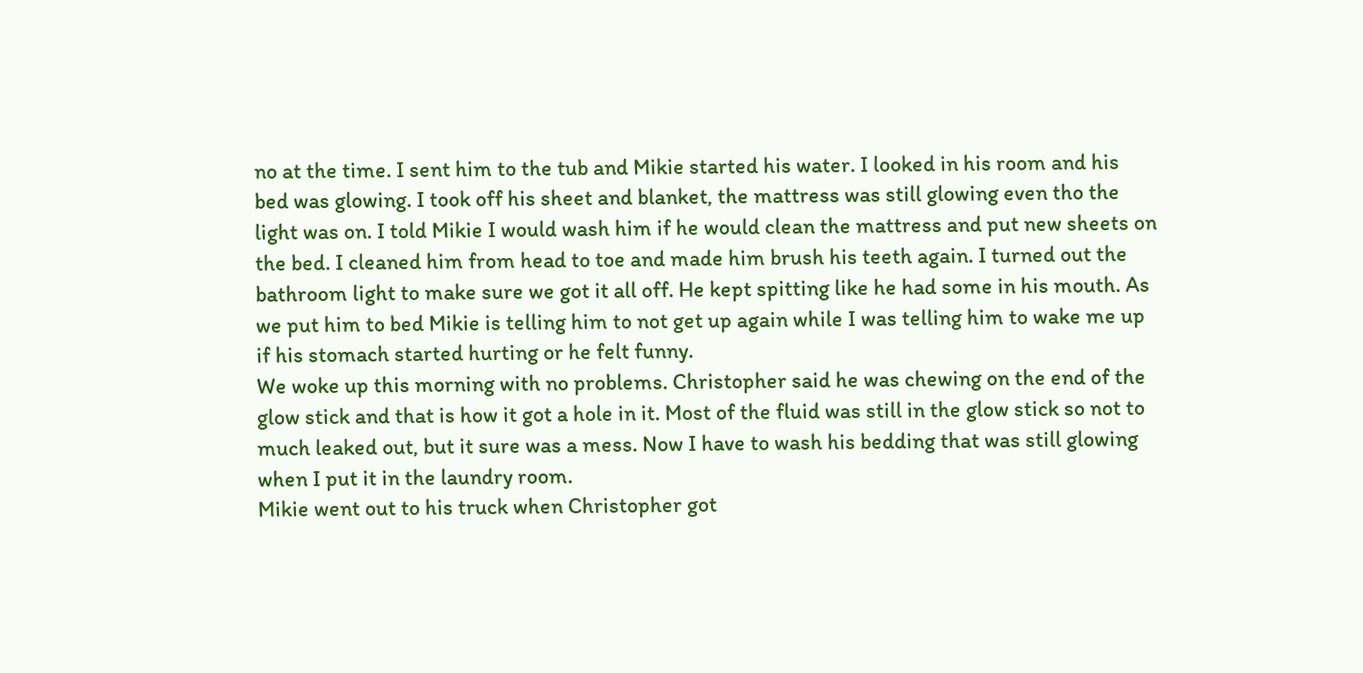no at the time. I sent him to the tub and Mikie started his water. I looked in his room and his bed was glowing. I took off his sheet and blanket, the mattress was still glowing even tho the light was on. I told Mikie I would wash him if he would clean the mattress and put new sheets on the bed. I cleaned him from head to toe and made him brush his teeth again. I turned out the bathroom light to make sure we got it all off. He kept spitting like he had some in his mouth. As we put him to bed Mikie is telling him to not get up again while I was telling him to wake me up if his stomach started hurting or he felt funny.
We woke up this morning with no problems. Christopher said he was chewing on the end of the glow stick and that is how it got a hole in it. Most of the fluid was still in the glow stick so not to much leaked out, but it sure was a mess. Now I have to wash his bedding that was still glowing when I put it in the laundry room.
Mikie went out to his truck when Christopher got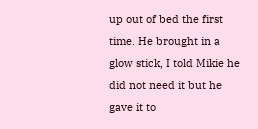up out of bed the first time. He brought in a glow stick, I told Mikie he did not need it but he gave it to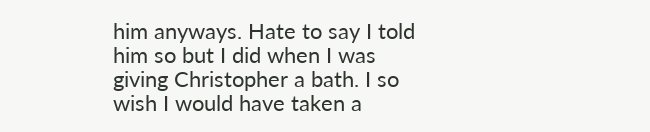him anyways. Hate to say I told him so but I did when I was giving Christopher a bath. I so wish I would have taken a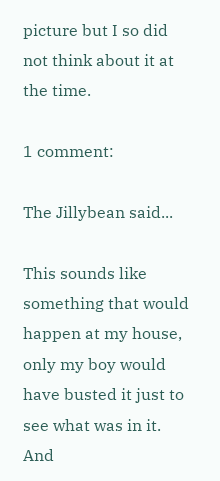picture but I so did not think about it at the time.

1 comment:

The Jillybean said...

This sounds like something that would happen at my house, only my boy would have busted it just to see what was in it. And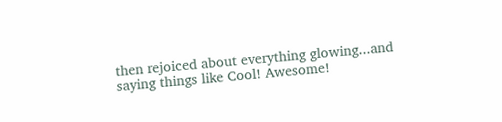then rejoiced about everything glowing...and saying things like Cool! Awesome!